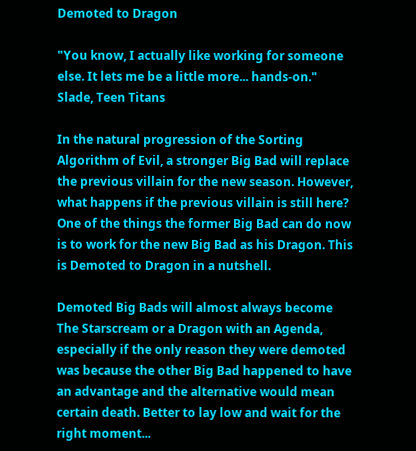Demoted to Dragon

"You know, I actually like working for someone else. It lets me be a little more... hands-on."
Slade, Teen Titans

In the natural progression of the Sorting Algorithm of Evil, a stronger Big Bad will replace the previous villain for the new season. However, what happens if the previous villain is still here? One of the things the former Big Bad can do now is to work for the new Big Bad as his Dragon. This is Demoted to Dragon in a nutshell.

Demoted Big Bads will almost always become The Starscream or a Dragon with an Agenda, especially if the only reason they were demoted was because the other Big Bad happened to have an advantage and the alternative would mean certain death. Better to lay low and wait for the right moment...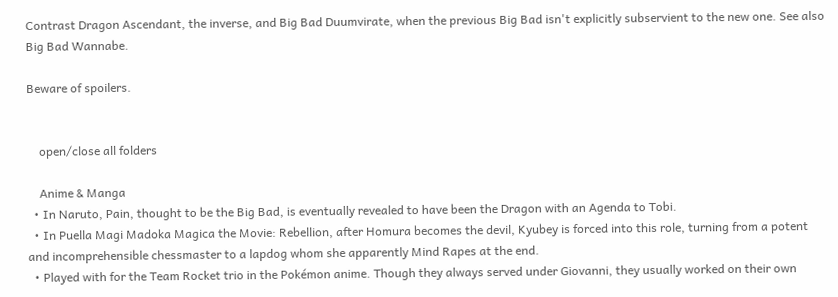Contrast Dragon Ascendant, the inverse, and Big Bad Duumvirate, when the previous Big Bad isn't explicitly subservient to the new one. See also Big Bad Wannabe.

Beware of spoilers.


    open/close all folders

    Anime & Manga
  • In Naruto, Pain, thought to be the Big Bad, is eventually revealed to have been the Dragon with an Agenda to Tobi.
  • In Puella Magi Madoka Magica the Movie: Rebellion, after Homura becomes the devil, Kyubey is forced into this role, turning from a potent and incomprehensible chessmaster to a lapdog whom she apparently Mind Rapes at the end.
  • Played with for the Team Rocket trio in the Pokémon anime. Though they always served under Giovanni, they usually worked on their own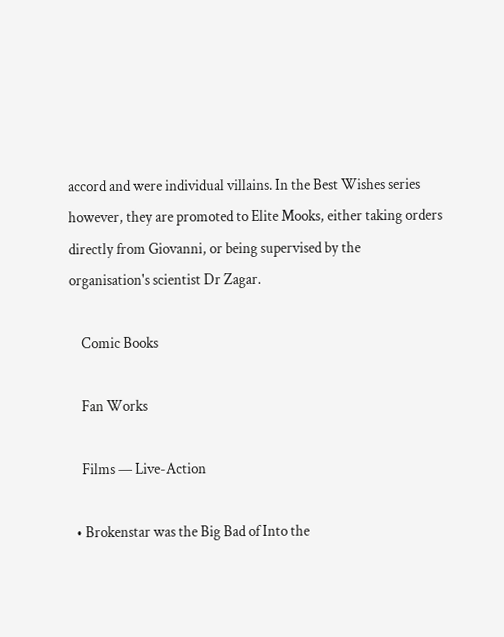accord and were individual villains. In the Best Wishes series however, they are promoted to Elite Mooks, either taking orders directly from Giovanni, or being supervised by the organisation's scientist Dr Zagar.

    Comic Books

    Fan Works

    Films — Live-Action

  • Brokenstar was the Big Bad of Into the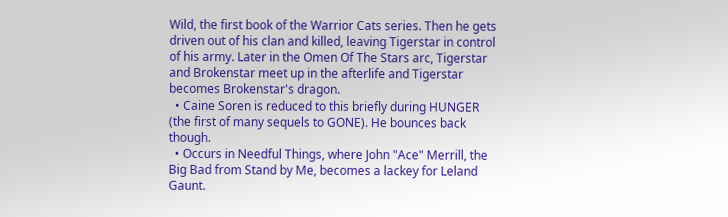Wild, the first book of the Warrior Cats series. Then he gets driven out of his clan and killed, leaving Tigerstar in control of his army. Later in the Omen Of The Stars arc, Tigerstar and Brokenstar meet up in the afterlife and Tigerstar becomes Brokenstar's dragon.
  • Caine Soren is reduced to this briefly during HUNGER (the first of many sequels to GONE). He bounces back though.
  • Occurs in Needful Things, where John "Ace" Merrill, the Big Bad from Stand by Me, becomes a lackey for Leland Gaunt.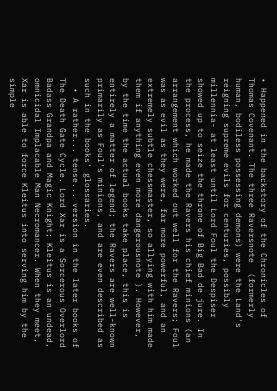• Happened in the backstory of the Chronicles of Thomas Covenant. The three Raversnote  (formerly human, bodiless possessing demons) were the Land's reigning supreme evils for centuries, possibly millennia- at least until Lord Foul the Despiser showed up to seize the throne of Big Bad de jure. In the process, he made the Ravers his chief minions (an arrangement which worked out well for the Ravers; Foul was as evil as they were, far more powerful, and an extremely subtle chessmaster, so allying with him made them if anything even more dangerousnote ). However, by the time the actual books take place, this is entirely a matter of legend; the Ravers are well-known primarily as Foul's minions, and are even described as such in the books' glossaries.
  • A rather... tense... version in the later books of The Death Gate Cycle. Lord Xar is a Sorcerous Overlord Badass Grandpa and Magic Knight; Kleitus is an undead, omnicidal Implacable Man Necromancer. When they meet, Xar is able to force Kleitus into serving him by the simple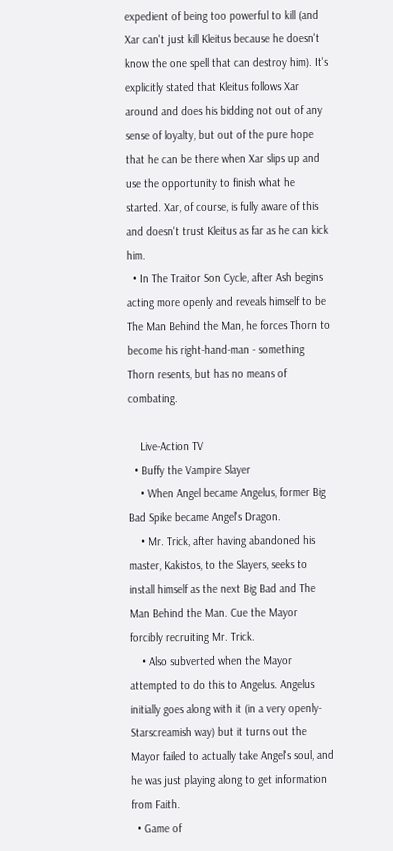expedient of being too powerful to kill (and Xar can't just kill Kleitus because he doesn't know the one spell that can destroy him). It's explicitly stated that Kleitus follows Xar around and does his bidding not out of any sense of loyalty, but out of the pure hope that he can be there when Xar slips up and use the opportunity to finish what he started. Xar, of course, is fully aware of this and doesn't trust Kleitus as far as he can kick him.
  • In The Traitor Son Cycle, after Ash begins acting more openly and reveals himself to be The Man Behind the Man, he forces Thorn to become his right-hand-man - something Thorn resents, but has no means of combating.

    Live-Action TV
  • Buffy the Vampire Slayer
    • When Angel became Angelus, former Big Bad Spike became Angel's Dragon.
    • Mr. Trick, after having abandoned his master, Kakistos, to the Slayers, seeks to install himself as the next Big Bad and The Man Behind the Man. Cue the Mayor forcibly recruiting Mr. Trick.
    • Also subverted when the Mayor attempted to do this to Angelus. Angelus initially goes along with it (in a very openly-Starscreamish way) but it turns out the Mayor failed to actually take Angel's soul, and he was just playing along to get information from Faith.
  • Game of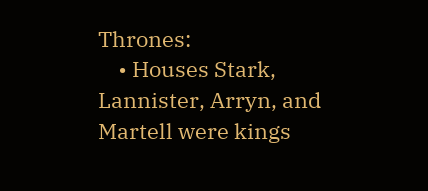Thrones:
    • Houses Stark, Lannister, Arryn, and Martell were kings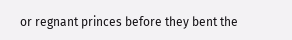or regnant princes before they bent the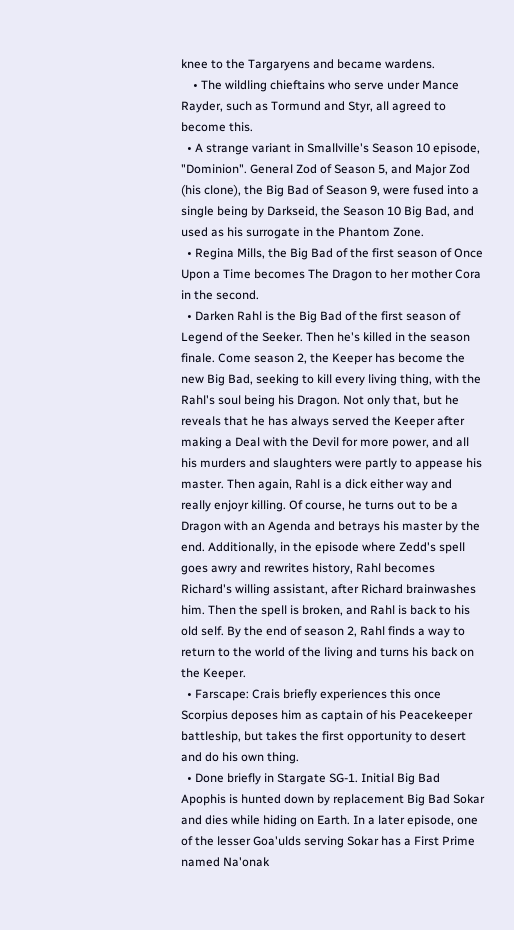knee to the Targaryens and became wardens.
    • The wildling chieftains who serve under Mance Rayder, such as Tormund and Styr, all agreed to become this.
  • A strange variant in Smallville's Season 10 episode, "Dominion". General Zod of Season 5, and Major Zod (his clone), the Big Bad of Season 9, were fused into a single being by Darkseid, the Season 10 Big Bad, and used as his surrogate in the Phantom Zone.
  • Regina Mills, the Big Bad of the first season of Once Upon a Time becomes The Dragon to her mother Cora in the second.
  • Darken Rahl is the Big Bad of the first season of Legend of the Seeker. Then he's killed in the season finale. Come season 2, the Keeper has become the new Big Bad, seeking to kill every living thing, with the Rahl's soul being his Dragon. Not only that, but he reveals that he has always served the Keeper after making a Deal with the Devil for more power, and all his murders and slaughters were partly to appease his master. Then again, Rahl is a dick either way and really enjoyr killing. Of course, he turns out to be a Dragon with an Agenda and betrays his master by the end. Additionally, in the episode where Zedd's spell goes awry and rewrites history, Rahl becomes Richard's willing assistant, after Richard brainwashes him. Then the spell is broken, and Rahl is back to his old self. By the end of season 2, Rahl finds a way to return to the world of the living and turns his back on the Keeper.
  • Farscape: Crais briefly experiences this once Scorpius deposes him as captain of his Peacekeeper battleship, but takes the first opportunity to desert and do his own thing.
  • Done briefly in Stargate SG-1. Initial Big Bad Apophis is hunted down by replacement Big Bad Sokar and dies while hiding on Earth. In a later episode, one of the lesser Goa'ulds serving Sokar has a First Prime named Na'onak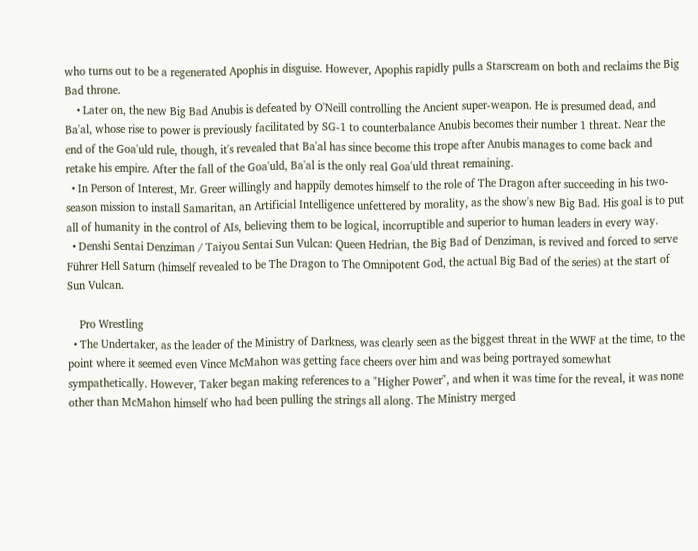who turns out to be a regenerated Apophis in disguise. However, Apophis rapidly pulls a Starscream on both and reclaims the Big Bad throne.
    • Later on, the new Big Bad Anubis is defeated by O'Neill controlling the Ancient super-weapon. He is presumed dead, and Ba'al, whose rise to power is previously facilitated by SG-1 to counterbalance Anubis becomes their number 1 threat. Near the end of the Goa'uld rule, though, it's revealed that Ba'al has since become this trope after Anubis manages to come back and retake his empire. After the fall of the Goa'uld, Ba'al is the only real Goa'uld threat remaining.
  • In Person of Interest, Mr. Greer willingly and happily demotes himself to the role of The Dragon after succeeding in his two-season mission to install Samaritan, an Artificial Intelligence unfettered by morality, as the show's new Big Bad. His goal is to put all of humanity in the control of AIs, believing them to be logical, incorruptible and superior to human leaders in every way.
  • Denshi Sentai Denziman / Taiyou Sentai Sun Vulcan: Queen Hedrian, the Big Bad of Denziman, is revived and forced to serve Führer Hell Saturn (himself revealed to be The Dragon to The Omnipotent God, the actual Big Bad of the series) at the start of Sun Vulcan.

    Pro Wrestling
  • The Undertaker, as the leader of the Ministry of Darkness, was clearly seen as the biggest threat in the WWF at the time, to the point where it seemed even Vince McMahon was getting face cheers over him and was being portrayed somewhat sympathetically. However, Taker began making references to a "Higher Power", and when it was time for the reveal, it was none other than McMahon himself who had been pulling the strings all along. The Ministry merged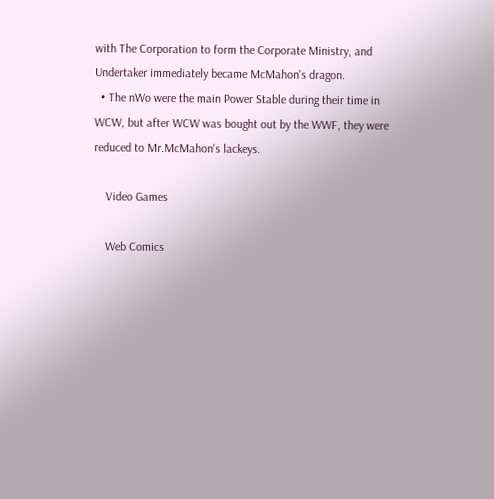with The Corporation to form the Corporate Ministry, and Undertaker immediately became McMahon's dragon.
  • The nWo were the main Power Stable during their time in WCW, but after WCW was bought out by the WWF, they were reduced to Mr.McMahon's lackeys.

    Video Games

    Web Comics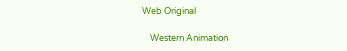Web Original

    Western Animation